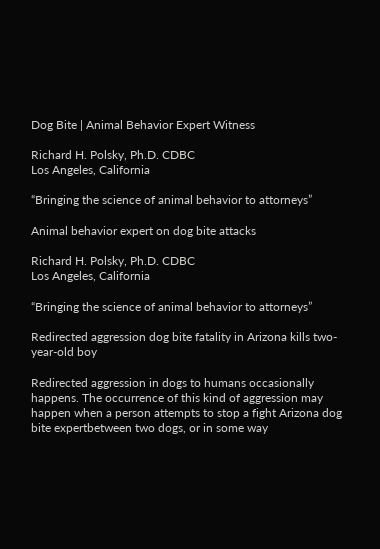Dog Bite | Animal Behavior Expert Witness

Richard H. Polsky, Ph.D. CDBC
Los Angeles, California

“Bringing the science of animal behavior to attorneys”

Animal behavior expert on dog bite attacks

Richard H. Polsky, Ph.D. CDBC
Los Angeles, California

“Bringing the science of animal behavior to attorneys”

Redirected aggression dog bite fatality in Arizona kills two-year-old boy

Redirected aggression in dogs to humans occasionally happens. The occurrence of this kind of aggression may happen when a person attempts to stop a fight Arizona dog bite expertbetween two dogs, or in some way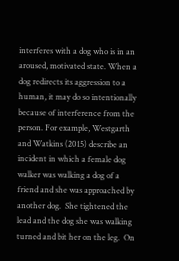interferes with a dog who is in an aroused, motivated state. When a dog redirects its aggression to a human, it may do so intentionally because of interference from the person. For example, Westgarth and Watkins (2015) describe an incident in which a female dog walker was walking a dog of a friend and she was approached by another dog.  She tightened the lead and the dog she was walking turned and bit her on the leg.  On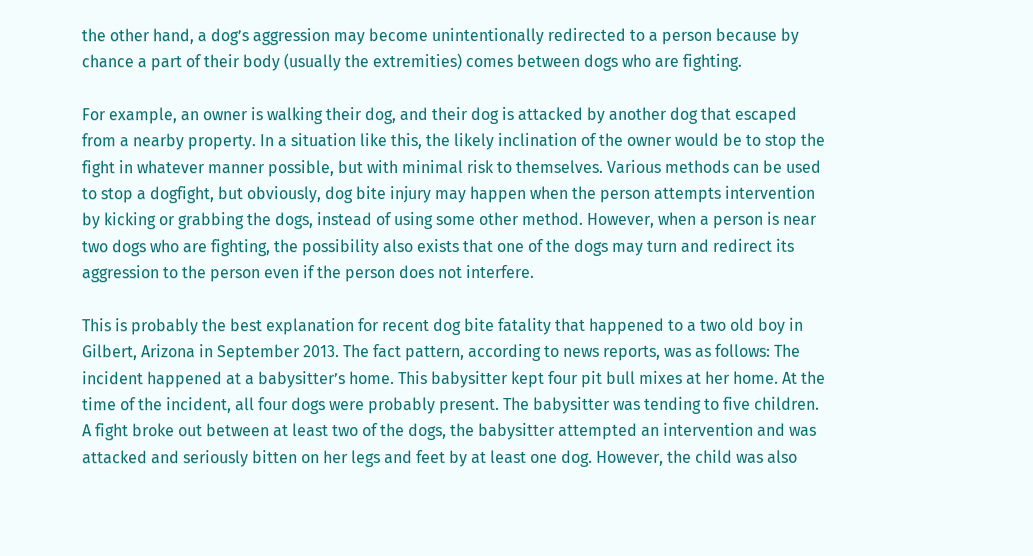the other hand, a dog’s aggression may become unintentionally redirected to a person because by chance a part of their body (usually the extremities) comes between dogs who are fighting.

For example, an owner is walking their dog, and their dog is attacked by another dog that escaped from a nearby property. In a situation like this, the likely inclination of the owner would be to stop the fight in whatever manner possible, but with minimal risk to themselves. Various methods can be used to stop a dogfight, but obviously, dog bite injury may happen when the person attempts intervention by kicking or grabbing the dogs, instead of using some other method. However, when a person is near two dogs who are fighting, the possibility also exists that one of the dogs may turn and redirect its aggression to the person even if the person does not interfere.

This is probably the best explanation for recent dog bite fatality that happened to a two old boy in Gilbert, Arizona in September 2013. The fact pattern, according to news reports, was as follows: The incident happened at a babysitter’s home. This babysitter kept four pit bull mixes at her home. At the time of the incident, all four dogs were probably present. The babysitter was tending to five children. A fight broke out between at least two of the dogs, the babysitter attempted an intervention and was attacked and seriously bitten on her legs and feet by at least one dog. However, the child was also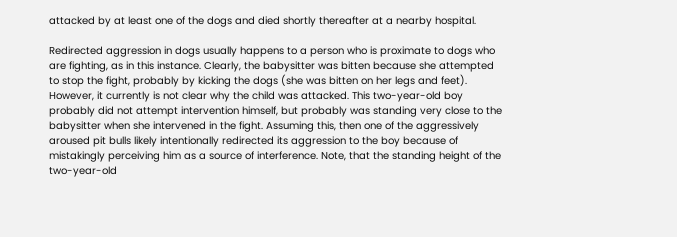attacked by at least one of the dogs and died shortly thereafter at a nearby hospital.

Redirected aggression in dogs usually happens to a person who is proximate to dogs who are fighting, as in this instance. Clearly, the babysitter was bitten because she attempted to stop the fight, probably by kicking the dogs (she was bitten on her legs and feet).  However, it currently is not clear why the child was attacked. This two-year-old boy probably did not attempt intervention himself, but probably was standing very close to the babysitter when she intervened in the fight. Assuming this, then one of the aggressively aroused pit bulls likely intentionally redirected its aggression to the boy because of mistakingly perceiving him as a source of interference. Note, that the standing height of the two-year-old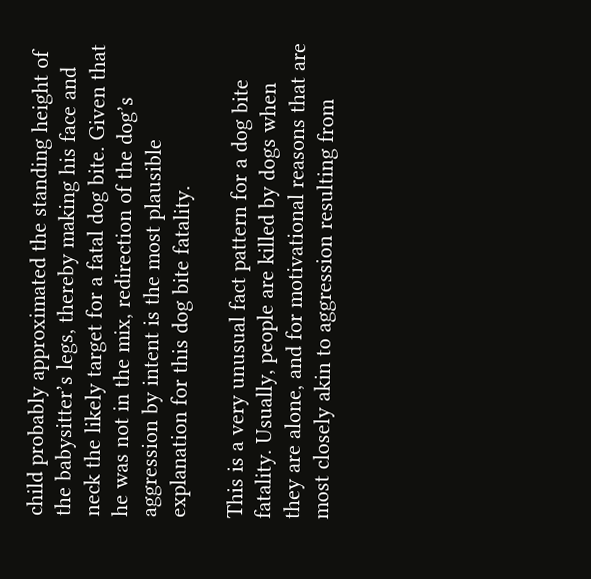child probably approximated the standing height of the babysitter’s legs, thereby making his face and neck the likely target for a fatal dog bite. Given that he was not in the mix, redirection of the dog’s aggression by intent is the most plausible explanation for this dog bite fatality.

This is a very unusual fact pattern for a dog bite fatality. Usually, people are killed by dogs when they are alone, and for motivational reasons that are most closely akin to aggression resulting from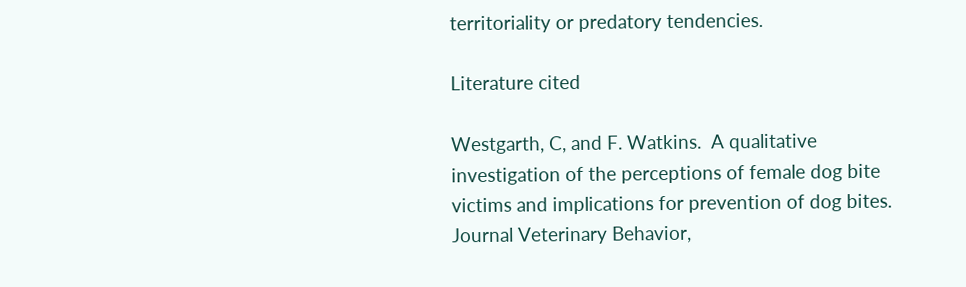territoriality or predatory tendencies.

Literature cited

Westgarth, C, and F. Watkins.  A qualitative investigation of the perceptions of female dog bite victims and implications for prevention of dog bites. Journal Veterinary Behavior,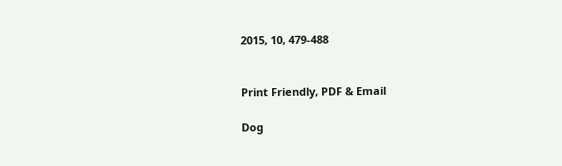2015, 10, 479-488


Print Friendly, PDF & Email

Dog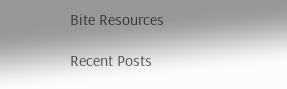Bite Resources

Recent Posts